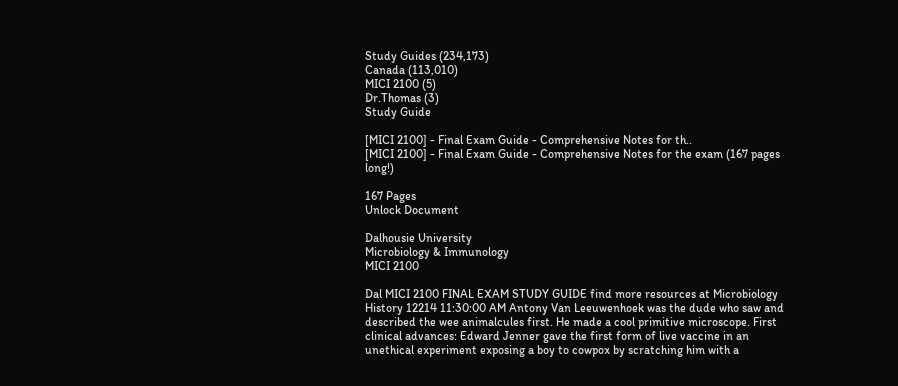Study Guides (234,173)
Canada (113,010)
MICI 2100 (5)
Dr.Thomas (3)
Study Guide

[MICI 2100] - Final Exam Guide - Comprehensive Notes for th..
[MICI 2100] - Final Exam Guide - Comprehensive Notes for the exam (167 pages long!)

167 Pages
Unlock Document

Dalhousie University
Microbiology & Immunology
MICI 2100

Dal MICI 2100 FINAL EXAM STUDY GUIDE find more resources at Microbiology History 12214 11:30:00 AM Antony Van Leeuwenhoek was the dude who saw and described the wee animalcules first. He made a cool primitive microscope. First clinical advances: Edward Jenner gave the first form of live vaccine in an unethical experiment exposing a boy to cowpox by scratching him with a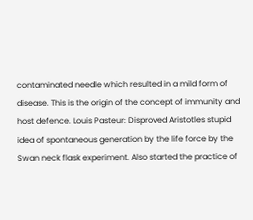contaminated needle which resulted in a mild form of disease. This is the origin of the concept of immunity and host defence. Louis Pasteur: Disproved Aristotles stupid idea of spontaneous generation by the life force by the Swan neck flask experiment. Also started the practice of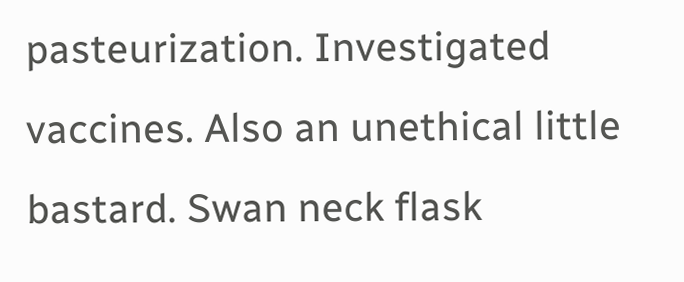pasteurization. Investigated vaccines. Also an unethical little bastard. Swan neck flask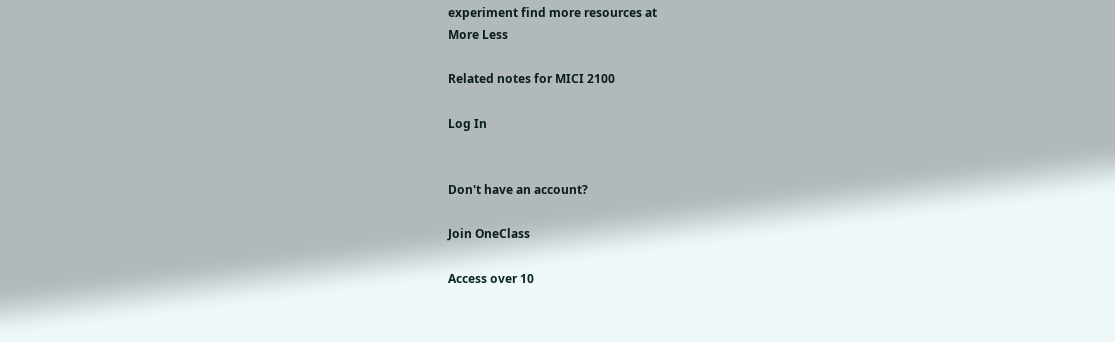experiment find more resources at
More Less

Related notes for MICI 2100

Log In


Don't have an account?

Join OneClass

Access over 10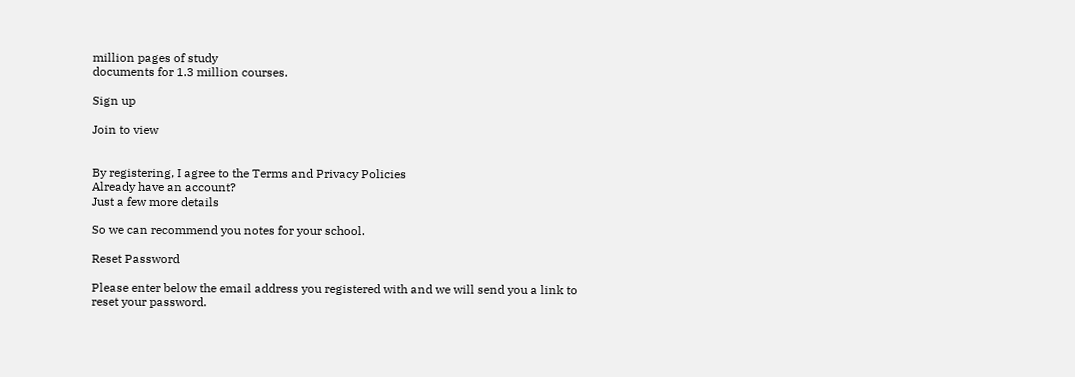million pages of study
documents for 1.3 million courses.

Sign up

Join to view


By registering, I agree to the Terms and Privacy Policies
Already have an account?
Just a few more details

So we can recommend you notes for your school.

Reset Password

Please enter below the email address you registered with and we will send you a link to reset your password.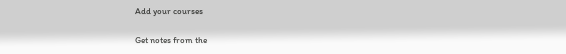Add your courses

Get notes from the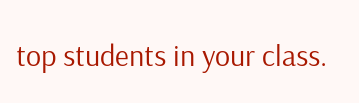top students in your class.